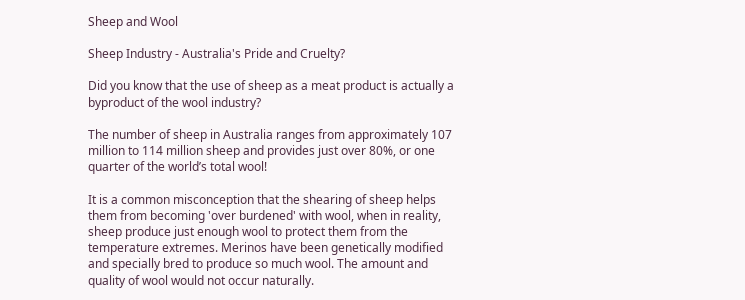Sheep and Wool

Sheep Industry - Australia's Pride and Cruelty?

Did you know that the use of sheep as a meat product is actually a byproduct of the wool industry?

The number of sheep in Australia ranges from approximately 107 million to 114 million sheep and provides just over 80%, or one quarter of the world’s total wool!

It is a common misconception that the shearing of sheep helps them from becoming 'over burdened' with wool, when in reality, sheep produce just enough wool to protect them from the temperature extremes. Merinos have been genetically modified and specially bred to produce so much wool. The amount and quality of wool would not occur naturally.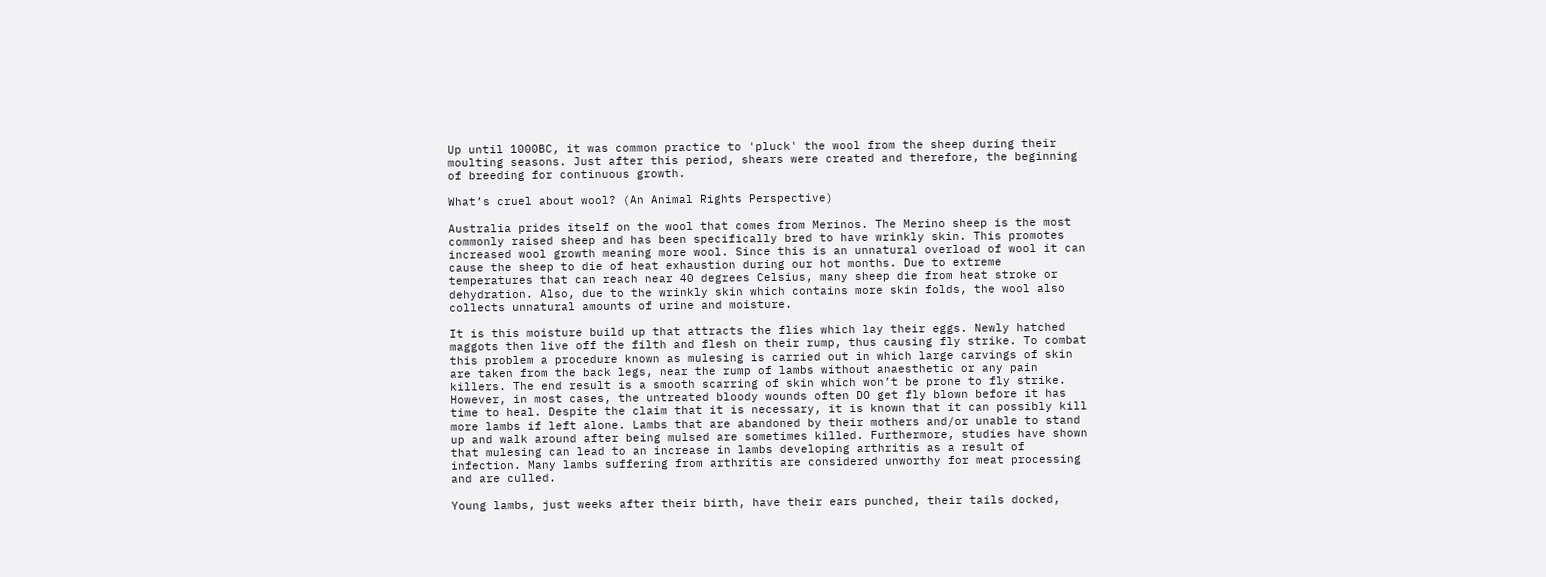Up until 1000BC, it was common practice to 'pluck' the wool from the sheep during their moulting seasons. Just after this period, shears were created and therefore, the beginning of breeding for continuous growth.

What’s cruel about wool? (An Animal Rights Perspective)

Australia prides itself on the wool that comes from Merinos. The Merino sheep is the most commonly raised sheep and has been specifically bred to have wrinkly skin. This promotes increased wool growth meaning more wool. Since this is an unnatural overload of wool it can cause the sheep to die of heat exhaustion during our hot months. Due to extreme temperatures that can reach near 40 degrees Celsius, many sheep die from heat stroke or dehydration. Also, due to the wrinkly skin which contains more skin folds, the wool also collects unnatural amounts of urine and moisture.

It is this moisture build up that attracts the flies which lay their eggs. Newly hatched maggots then live off the filth and flesh on their rump, thus causing fly strike. To combat this problem a procedure known as mulesing is carried out in which large carvings of skin are taken from the back legs, near the rump of lambs without anaesthetic or any pain killers. The end result is a smooth scarring of skin which won’t be prone to fly strike. However, in most cases, the untreated bloody wounds often DO get fly blown before it has time to heal. Despite the claim that it is necessary, it is known that it can possibly kill more lambs if left alone. Lambs that are abandoned by their mothers and/or unable to stand up and walk around after being mulsed are sometimes killed. Furthermore, studies have shown that mulesing can lead to an increase in lambs developing arthritis as a result of infection. Many lambs suffering from arthritis are considered unworthy for meat processing and are culled.

Young lambs, just weeks after their birth, have their ears punched, their tails docked,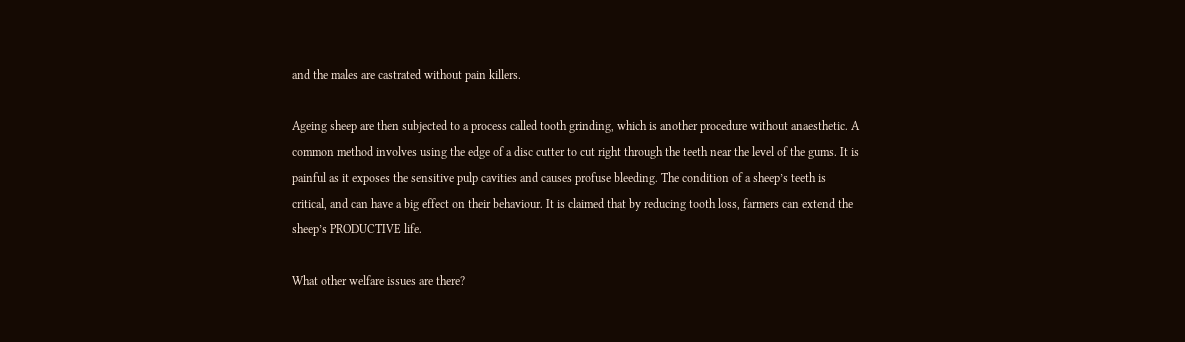and the males are castrated without pain killers.

Ageing sheep are then subjected to a process called tooth grinding, which is another procedure without anaesthetic. A common method involves using the edge of a disc cutter to cut right through the teeth near the level of the gums. It is painful as it exposes the sensitive pulp cavities and causes profuse bleeding. The condition of a sheep’s teeth is critical, and can have a big effect on their behaviour. It is claimed that by reducing tooth loss, farmers can extend the sheep’s PRODUCTIVE life.

What other welfare issues are there?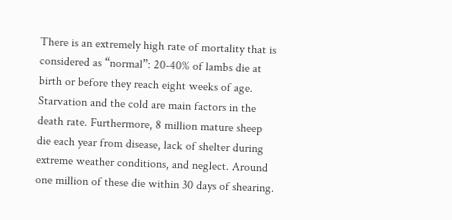There is an extremely high rate of mortality that is considered as “normal”: 20-40% of lambs die at birth or before they reach eight weeks of age. Starvation and the cold are main factors in the death rate. Furthermore, 8 million mature sheep die each year from disease, lack of shelter during extreme weather conditions, and neglect. Around one million of these die within 30 days of shearing.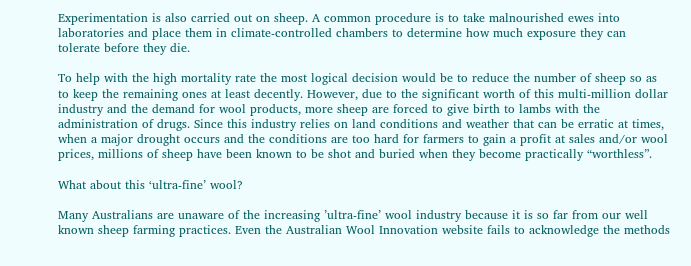Experimentation is also carried out on sheep. A common procedure is to take malnourished ewes into laboratories and place them in climate-controlled chambers to determine how much exposure they can tolerate before they die.

To help with the high mortality rate the most logical decision would be to reduce the number of sheep so as to keep the remaining ones at least decently. However, due to the significant worth of this multi-million dollar industry and the demand for wool products, more sheep are forced to give birth to lambs with the administration of drugs. Since this industry relies on land conditions and weather that can be erratic at times, when a major drought occurs and the conditions are too hard for farmers to gain a profit at sales and/or wool prices, millions of sheep have been known to be shot and buried when they become practically “worthless”.

What about this ‘ultra-fine’ wool?

Many Australians are unaware of the increasing ’ultra-fine’ wool industry because it is so far from our well known sheep farming practices. Even the Australian Wool Innovation website fails to acknowledge the methods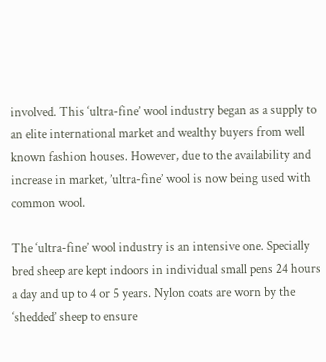involved. This ‘ultra-fine’ wool industry began as a supply to an elite international market and wealthy buyers from well known fashion houses. However, due to the availability and increase in market, ’ultra-fine’ wool is now being used with common wool.

The ‘ultra-fine’ wool industry is an intensive one. Specially bred sheep are kept indoors in individual small pens 24 hours a day and up to 4 or 5 years. Nylon coats are worn by the ‘shedded’ sheep to ensure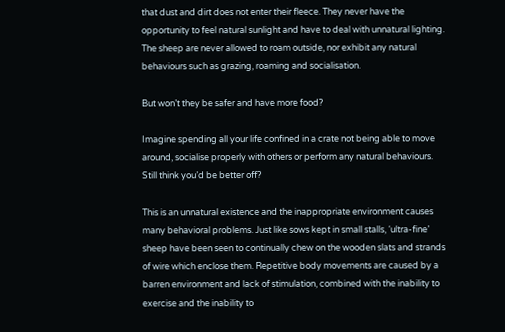that dust and dirt does not enter their fleece. They never have the opportunity to feel natural sunlight and have to deal with unnatural lighting. The sheep are never allowed to roam outside, nor exhibit any natural behaviours such as grazing, roaming and socialisation.

But won’t they be safer and have more food?

Imagine spending all your life confined in a crate not being able to move around, socialise properly with others or perform any natural behaviours. Still think you’d be better off?

This is an unnatural existence and the inappropriate environment causes many behavioral problems. Just like sows kept in small stalls, ‘ultra-fine’ sheep have been seen to continually chew on the wooden slats and strands of wire which enclose them. Repetitive body movements are caused by a barren environment and lack of stimulation, combined with the inability to exercise and the inability to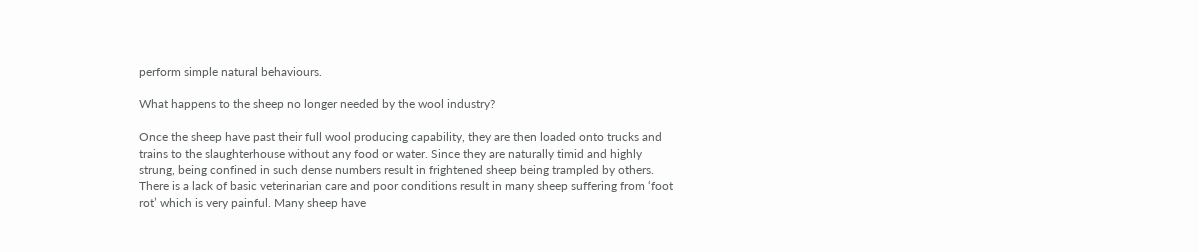perform simple natural behaviours.

What happens to the sheep no longer needed by the wool industry?

Once the sheep have past their full wool producing capability, they are then loaded onto trucks and trains to the slaughterhouse without any food or water. Since they are naturally timid and highly strung, being confined in such dense numbers result in frightened sheep being trampled by others. There is a lack of basic veterinarian care and poor conditions result in many sheep suffering from ‘foot rot’ which is very painful. Many sheep have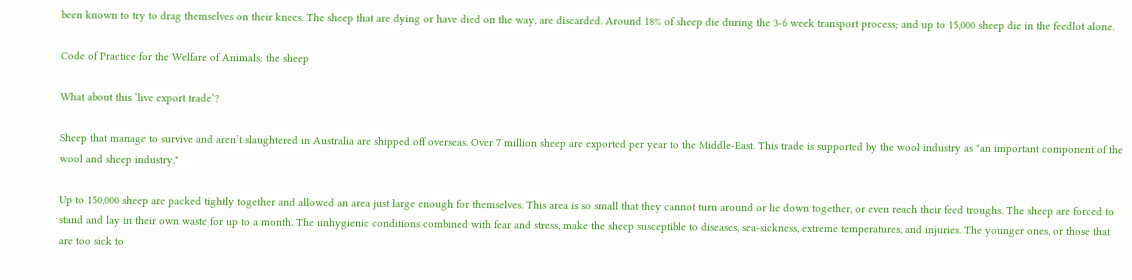been known to try to drag themselves on their knees. The sheep that are dying or have died on the way, are discarded. Around 18% of sheep die during the 3-6 week transport process; and up to 15,000 sheep die in the feedlot alone.

Code of Practice for the Welfare of Animals: the sheep

What about this ‘live export trade’?

Sheep that manage to survive and aren’t slaughtered in Australia are shipped off overseas. Over 7 million sheep are exported per year to the Middle-East. This trade is supported by the wool industry as "an important component of the wool and sheep industry."

Up to 150,000 sheep are packed tightly together and allowed an area just large enough for themselves. This area is so small that they cannot turn around or lie down together, or even reach their feed troughs. The sheep are forced to stand and lay in their own waste for up to a month. The unhygienic conditions combined with fear and stress, make the sheep susceptible to diseases, sea-sickness, extreme temperatures, and injuries. The younger ones, or those that are too sick to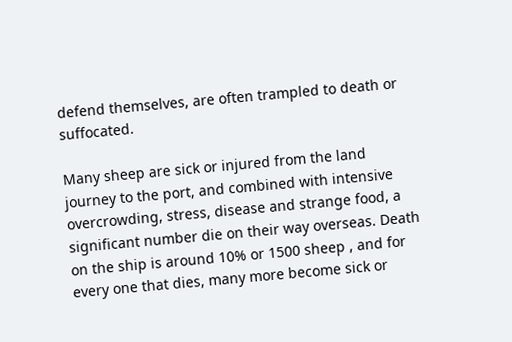defend themselves, are often trampled to death or suffocated.

Many sheep are sick or injured from the land journey to the port, and combined with intensive overcrowding, stress, disease and strange food, a significant number die on their way overseas. Death on the ship is around 10% or 1500 sheep , and for every one that dies, many more become sick or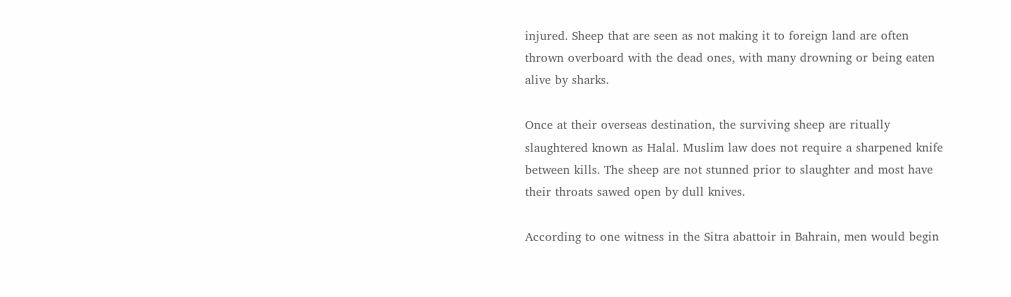injured. Sheep that are seen as not making it to foreign land are often thrown overboard with the dead ones, with many drowning or being eaten alive by sharks.

Once at their overseas destination, the surviving sheep are ritually slaughtered known as Halal. Muslim law does not require a sharpened knife between kills. The sheep are not stunned prior to slaughter and most have their throats sawed open by dull knives.

According to one witness in the Sitra abattoir in Bahrain, men would begin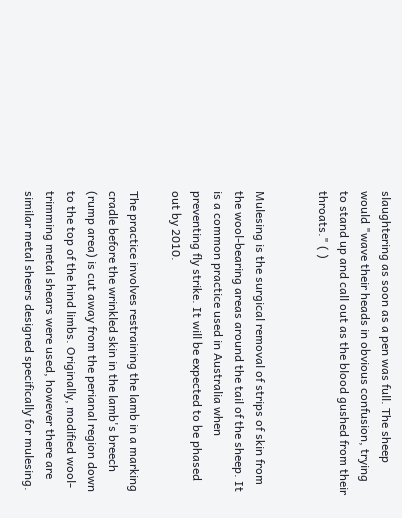slaughtering as soon as a pen was full. The sheep would "wave their heads in obvious confusion, trying to stand up and call out as the blood gushed from their throats." ( )


Mulesing is the surgical removal of strips of skin from the wool-bearing areas around the tail of the sheep. It is a common practice used in Australia when preventing fly strike. It will be expected to be phased out by 2010.

The practice involves restraining the lamb in a marking cradle before the wrinkled skin in the lamb's breech (rump area) is cut away from the perianal region down to the top of the hind limbs. Originally, modified wool-trimming metal shears were used, however there are similar metal sheers designed specifically for mulesing.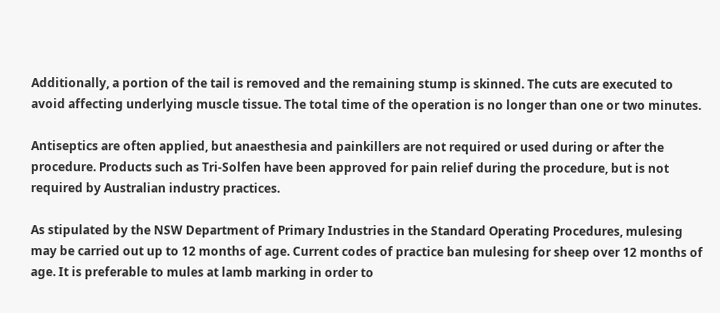Additionally, a portion of the tail is removed and the remaining stump is skinned. The cuts are executed to avoid affecting underlying muscle tissue. The total time of the operation is no longer than one or two minutes.

Antiseptics are often applied, but anaesthesia and painkillers are not required or used during or after the procedure. Products such as Tri-Solfen have been approved for pain relief during the procedure, but is not required by Australian industry practices.

As stipulated by the NSW Department of Primary Industries in the Standard Operating Procedures, mulesing may be carried out up to 12 months of age. Current codes of practice ban mulesing for sheep over 12 months of age. It is preferable to mules at lamb marking in order to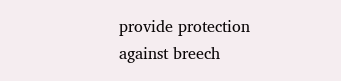provide protection against breech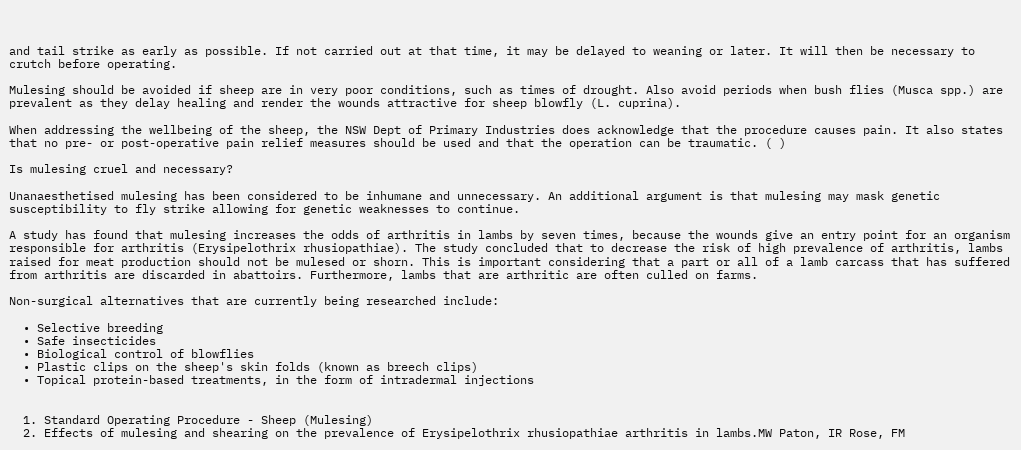and tail strike as early as possible. If not carried out at that time, it may be delayed to weaning or later. It will then be necessary to crutch before operating.

Mulesing should be avoided if sheep are in very poor conditions, such as times of drought. Also avoid periods when bush flies (Musca spp.) are prevalent as they delay healing and render the wounds attractive for sheep blowfly (L. cuprina).

When addressing the wellbeing of the sheep, the NSW Dept of Primary Industries does acknowledge that the procedure causes pain. It also states that no pre- or post-operative pain relief measures should be used and that the operation can be traumatic. ( )

Is mulesing cruel and necessary?

Unanaesthetised mulesing has been considered to be inhumane and unnecessary. An additional argument is that mulesing may mask genetic susceptibility to fly strike allowing for genetic weaknesses to continue.

A study has found that mulesing increases the odds of arthritis in lambs by seven times, because the wounds give an entry point for an organism responsible for arthritis (Erysipelothrix rhusiopathiae). The study concluded that to decrease the risk of high prevalence of arthritis, lambs raised for meat production should not be mulesed or shorn. This is important considering that a part or all of a lamb carcass that has suffered from arthritis are discarded in abattoirs. Furthermore, lambs that are arthritic are often culled on farms.

Non-surgical alternatives that are currently being researched include:

  • Selective breeding
  • Safe insecticides
  • Biological control of blowflies
  • Plastic clips on the sheep's skin folds (known as breech clips)
  • Topical protein-based treatments, in the form of intradermal injections


  1. Standard Operating Procedure - Sheep (Mulesing)
  2. Effects of mulesing and shearing on the prevalence of Erysipelothrix rhusiopathiae arthritis in lambs.MW Paton, IR Rose, FM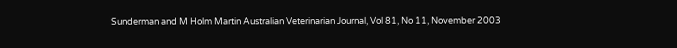Sunderman and M Holm Martin Australian Veterinarian Journal, Vol 81, No 11, November 2003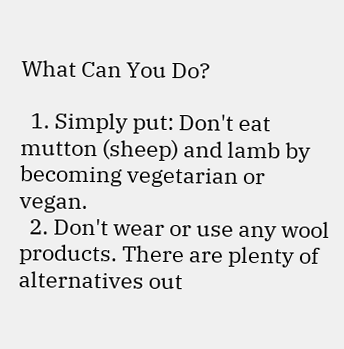What Can You Do?

  1. Simply put: Don't eat mutton (sheep) and lamb by becoming vegetarian or vegan.
  2. Don't wear or use any wool products. There are plenty of alternatives out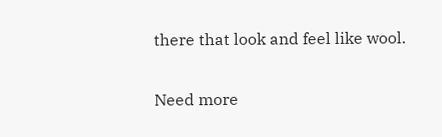there that look and feel like wool.

Need more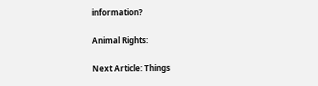information?

Animal Rights:

Next Article: Things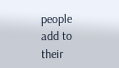people add to their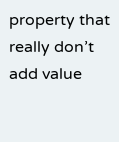property that really don’t add value